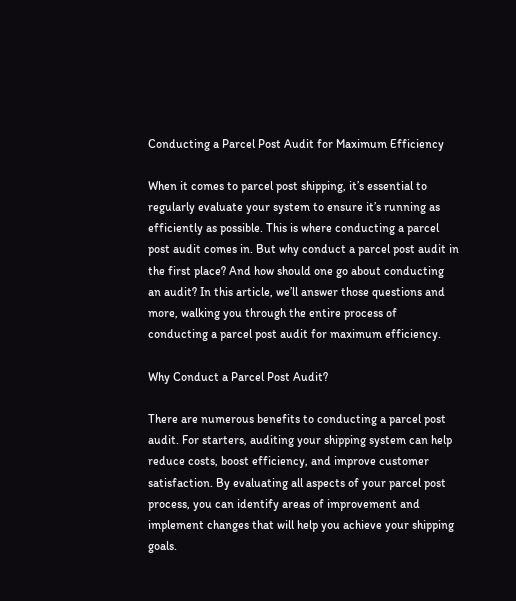Conducting a Parcel Post Audit for Maximum Efficiency

When it comes to parcel post shipping, it’s essential to regularly evaluate your system to ensure it’s running as efficiently as possible. This is where conducting a parcel post audit comes in. But why conduct a parcel post audit in the first place? And how should one go about conducting an audit? In this article, we’ll answer those questions and more, walking you through the entire process of conducting a parcel post audit for maximum efficiency.

Why Conduct a Parcel Post Audit?

There are numerous benefits to conducting a parcel post audit. For starters, auditing your shipping system can help reduce costs, boost efficiency, and improve customer satisfaction. By evaluating all aspects of your parcel post process, you can identify areas of improvement and implement changes that will help you achieve your shipping goals.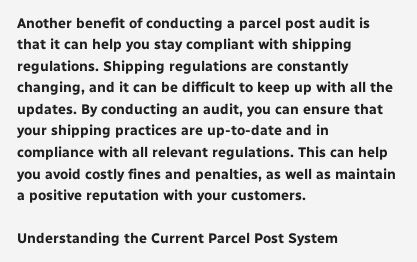Another benefit of conducting a parcel post audit is that it can help you stay compliant with shipping regulations. Shipping regulations are constantly changing, and it can be difficult to keep up with all the updates. By conducting an audit, you can ensure that your shipping practices are up-to-date and in compliance with all relevant regulations. This can help you avoid costly fines and penalties, as well as maintain a positive reputation with your customers.

Understanding the Current Parcel Post System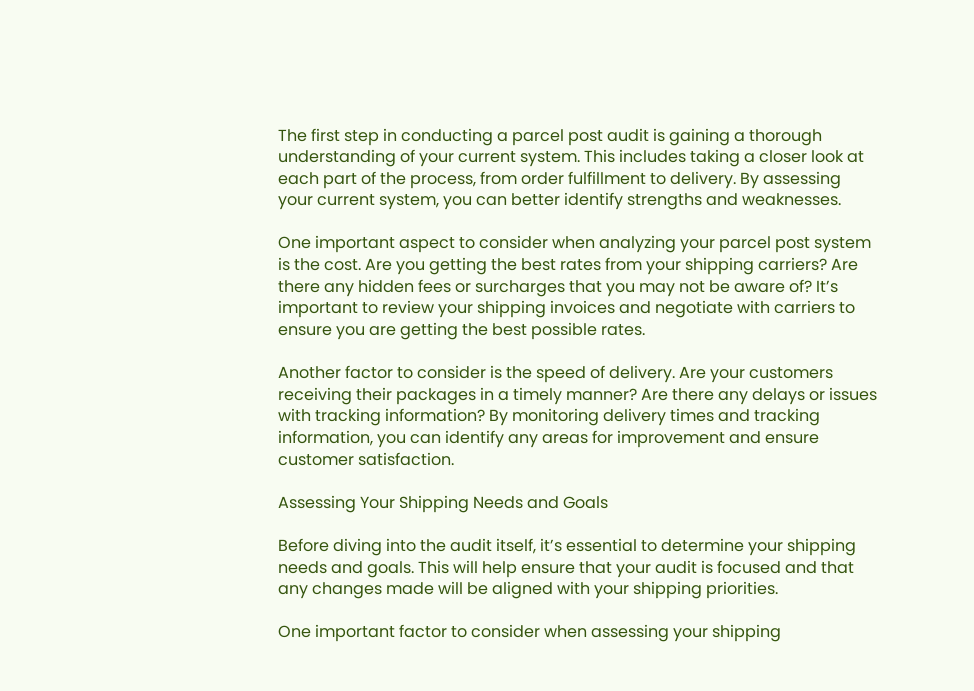The first step in conducting a parcel post audit is gaining a thorough understanding of your current system. This includes taking a closer look at each part of the process, from order fulfillment to delivery. By assessing your current system, you can better identify strengths and weaknesses.

One important aspect to consider when analyzing your parcel post system is the cost. Are you getting the best rates from your shipping carriers? Are there any hidden fees or surcharges that you may not be aware of? It’s important to review your shipping invoices and negotiate with carriers to ensure you are getting the best possible rates.

Another factor to consider is the speed of delivery. Are your customers receiving their packages in a timely manner? Are there any delays or issues with tracking information? By monitoring delivery times and tracking information, you can identify any areas for improvement and ensure customer satisfaction.

Assessing Your Shipping Needs and Goals

Before diving into the audit itself, it’s essential to determine your shipping needs and goals. This will help ensure that your audit is focused and that any changes made will be aligned with your shipping priorities.

One important factor to consider when assessing your shipping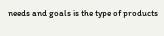needs and goals is the type of products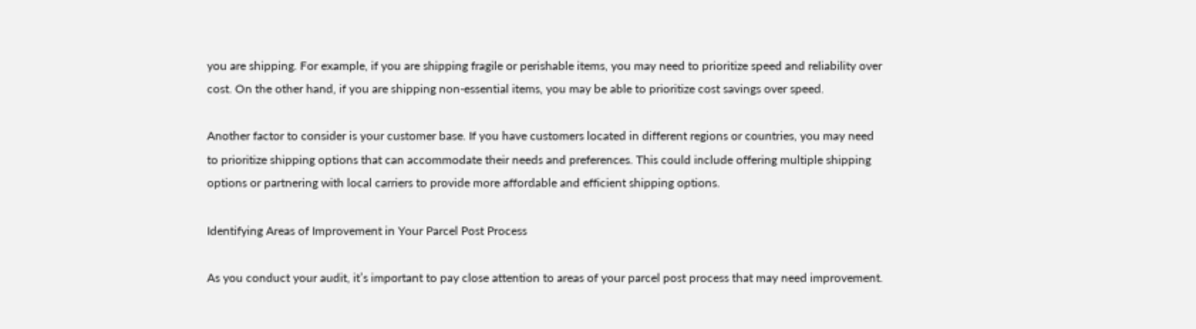you are shipping. For example, if you are shipping fragile or perishable items, you may need to prioritize speed and reliability over cost. On the other hand, if you are shipping non-essential items, you may be able to prioritize cost savings over speed.

Another factor to consider is your customer base. If you have customers located in different regions or countries, you may need to prioritize shipping options that can accommodate their needs and preferences. This could include offering multiple shipping options or partnering with local carriers to provide more affordable and efficient shipping options.

Identifying Areas of Improvement in Your Parcel Post Process

As you conduct your audit, it’s important to pay close attention to areas of your parcel post process that may need improvement.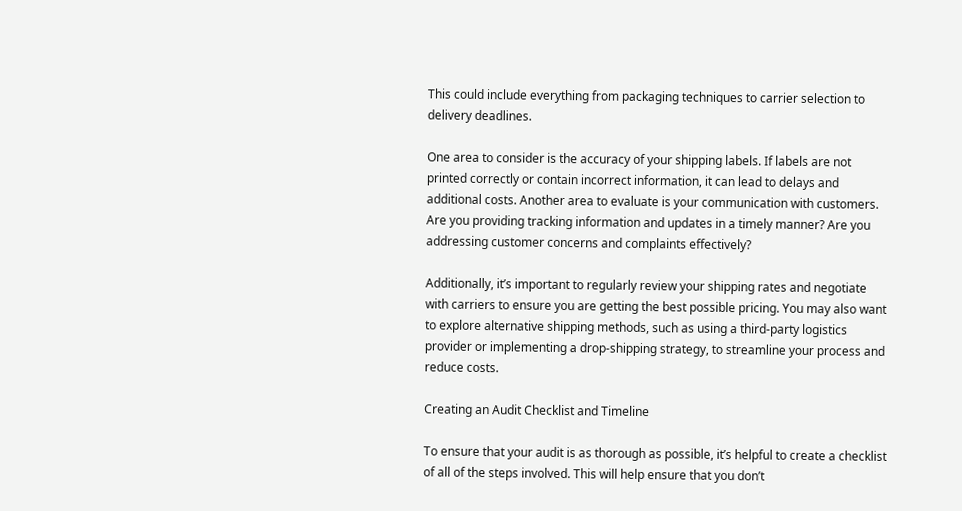This could include everything from packaging techniques to carrier selection to delivery deadlines.

One area to consider is the accuracy of your shipping labels. If labels are not printed correctly or contain incorrect information, it can lead to delays and additional costs. Another area to evaluate is your communication with customers. Are you providing tracking information and updates in a timely manner? Are you addressing customer concerns and complaints effectively?

Additionally, it’s important to regularly review your shipping rates and negotiate with carriers to ensure you are getting the best possible pricing. You may also want to explore alternative shipping methods, such as using a third-party logistics provider or implementing a drop-shipping strategy, to streamline your process and reduce costs.

Creating an Audit Checklist and Timeline

To ensure that your audit is as thorough as possible, it’s helpful to create a checklist of all of the steps involved. This will help ensure that you don’t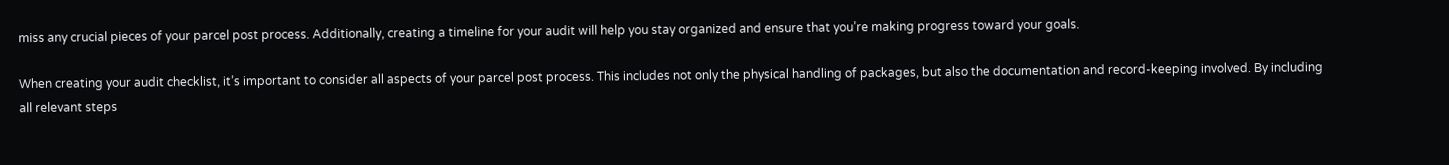miss any crucial pieces of your parcel post process. Additionally, creating a timeline for your audit will help you stay organized and ensure that you’re making progress toward your goals.

When creating your audit checklist, it’s important to consider all aspects of your parcel post process. This includes not only the physical handling of packages, but also the documentation and record-keeping involved. By including all relevant steps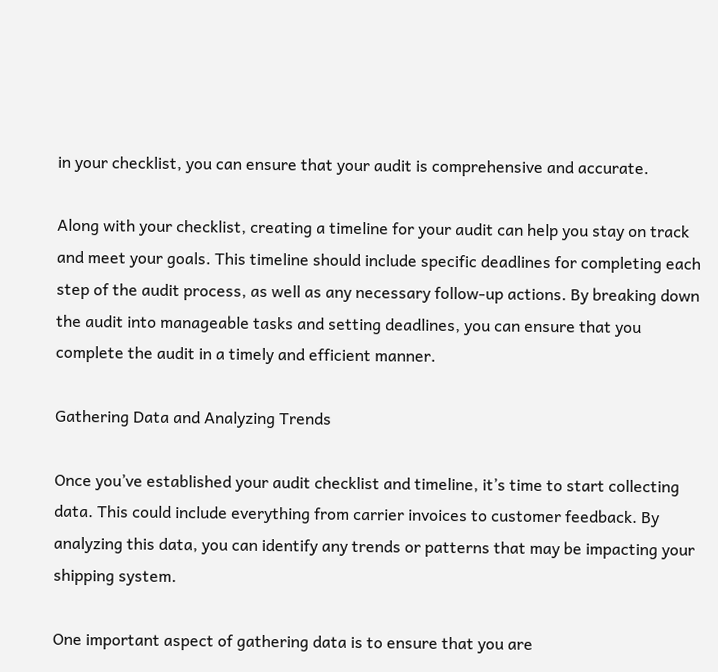in your checklist, you can ensure that your audit is comprehensive and accurate.

Along with your checklist, creating a timeline for your audit can help you stay on track and meet your goals. This timeline should include specific deadlines for completing each step of the audit process, as well as any necessary follow-up actions. By breaking down the audit into manageable tasks and setting deadlines, you can ensure that you complete the audit in a timely and efficient manner.

Gathering Data and Analyzing Trends

Once you’ve established your audit checklist and timeline, it’s time to start collecting data. This could include everything from carrier invoices to customer feedback. By analyzing this data, you can identify any trends or patterns that may be impacting your shipping system.

One important aspect of gathering data is to ensure that you are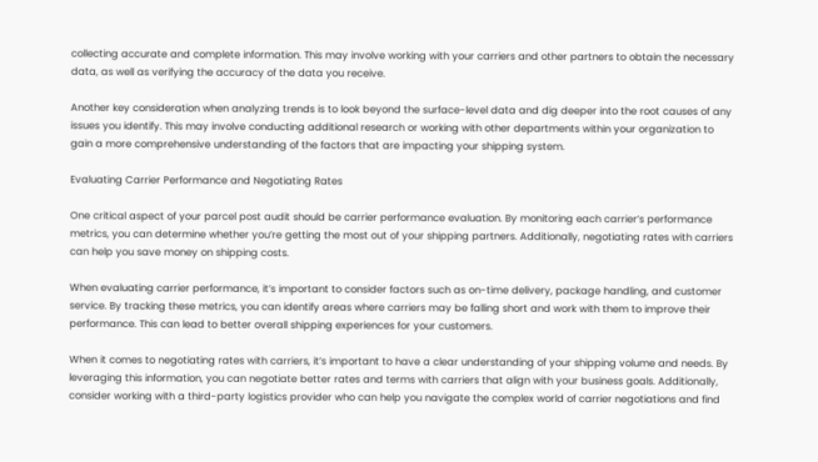collecting accurate and complete information. This may involve working with your carriers and other partners to obtain the necessary data, as well as verifying the accuracy of the data you receive.

Another key consideration when analyzing trends is to look beyond the surface-level data and dig deeper into the root causes of any issues you identify. This may involve conducting additional research or working with other departments within your organization to gain a more comprehensive understanding of the factors that are impacting your shipping system.

Evaluating Carrier Performance and Negotiating Rates

One critical aspect of your parcel post audit should be carrier performance evaluation. By monitoring each carrier’s performance metrics, you can determine whether you’re getting the most out of your shipping partners. Additionally, negotiating rates with carriers can help you save money on shipping costs.

When evaluating carrier performance, it’s important to consider factors such as on-time delivery, package handling, and customer service. By tracking these metrics, you can identify areas where carriers may be falling short and work with them to improve their performance. This can lead to better overall shipping experiences for your customers.

When it comes to negotiating rates with carriers, it’s important to have a clear understanding of your shipping volume and needs. By leveraging this information, you can negotiate better rates and terms with carriers that align with your business goals. Additionally, consider working with a third-party logistics provider who can help you navigate the complex world of carrier negotiations and find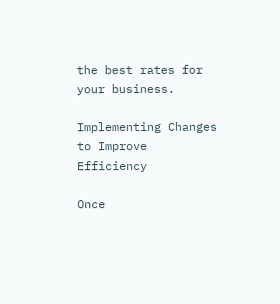the best rates for your business.

Implementing Changes to Improve Efficiency

Once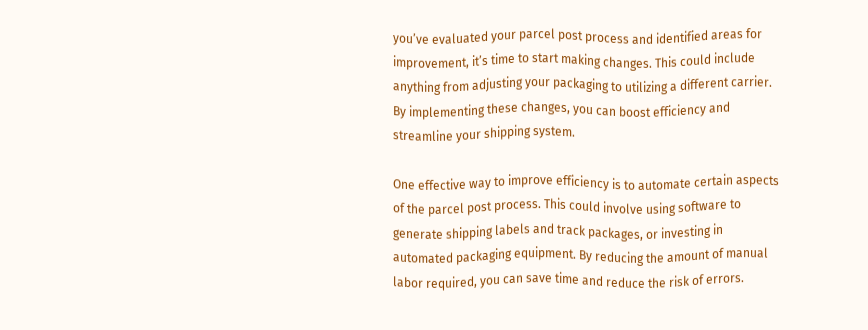you’ve evaluated your parcel post process and identified areas for improvement, it’s time to start making changes. This could include anything from adjusting your packaging to utilizing a different carrier. By implementing these changes, you can boost efficiency and streamline your shipping system.

One effective way to improve efficiency is to automate certain aspects of the parcel post process. This could involve using software to generate shipping labels and track packages, or investing in automated packaging equipment. By reducing the amount of manual labor required, you can save time and reduce the risk of errors.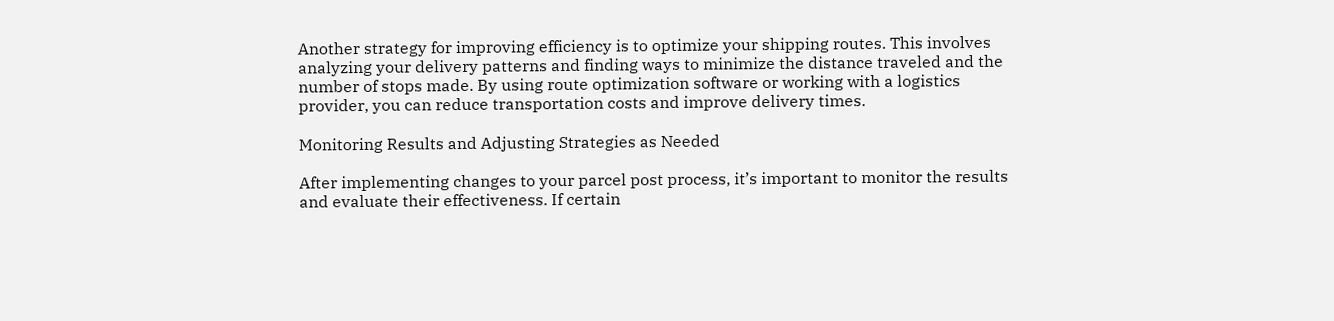Another strategy for improving efficiency is to optimize your shipping routes. This involves analyzing your delivery patterns and finding ways to minimize the distance traveled and the number of stops made. By using route optimization software or working with a logistics provider, you can reduce transportation costs and improve delivery times.

Monitoring Results and Adjusting Strategies as Needed

After implementing changes to your parcel post process, it’s important to monitor the results and evaluate their effectiveness. If certain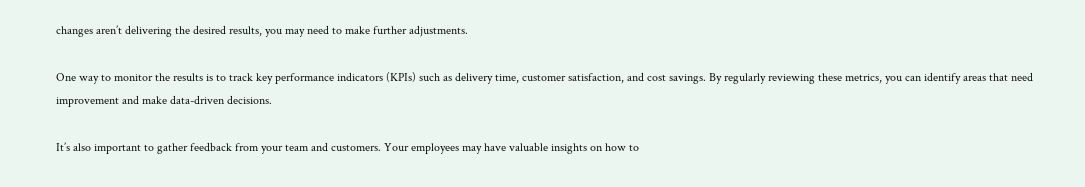changes aren’t delivering the desired results, you may need to make further adjustments.

One way to monitor the results is to track key performance indicators (KPIs) such as delivery time, customer satisfaction, and cost savings. By regularly reviewing these metrics, you can identify areas that need improvement and make data-driven decisions.

It’s also important to gather feedback from your team and customers. Your employees may have valuable insights on how to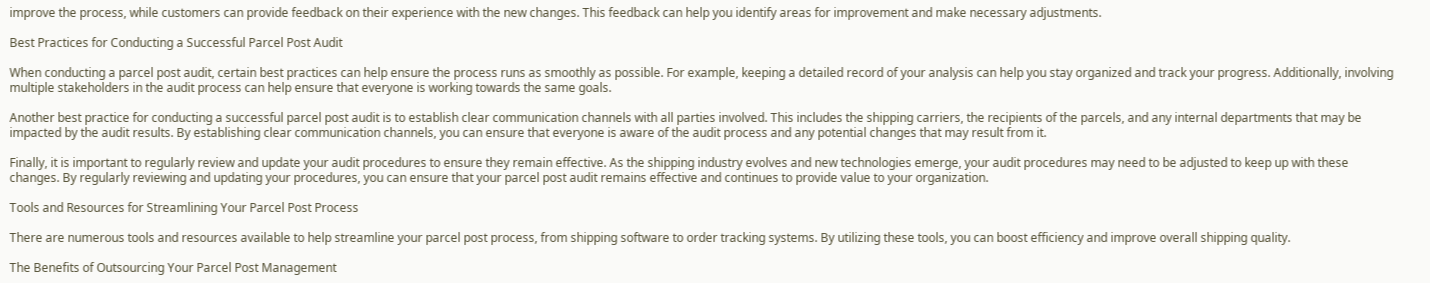improve the process, while customers can provide feedback on their experience with the new changes. This feedback can help you identify areas for improvement and make necessary adjustments.

Best Practices for Conducting a Successful Parcel Post Audit

When conducting a parcel post audit, certain best practices can help ensure the process runs as smoothly as possible. For example, keeping a detailed record of your analysis can help you stay organized and track your progress. Additionally, involving multiple stakeholders in the audit process can help ensure that everyone is working towards the same goals.

Another best practice for conducting a successful parcel post audit is to establish clear communication channels with all parties involved. This includes the shipping carriers, the recipients of the parcels, and any internal departments that may be impacted by the audit results. By establishing clear communication channels, you can ensure that everyone is aware of the audit process and any potential changes that may result from it.

Finally, it is important to regularly review and update your audit procedures to ensure they remain effective. As the shipping industry evolves and new technologies emerge, your audit procedures may need to be adjusted to keep up with these changes. By regularly reviewing and updating your procedures, you can ensure that your parcel post audit remains effective and continues to provide value to your organization.

Tools and Resources for Streamlining Your Parcel Post Process

There are numerous tools and resources available to help streamline your parcel post process, from shipping software to order tracking systems. By utilizing these tools, you can boost efficiency and improve overall shipping quality.

The Benefits of Outsourcing Your Parcel Post Management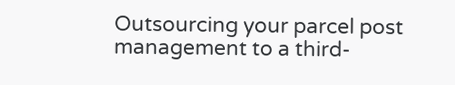Outsourcing your parcel post management to a third-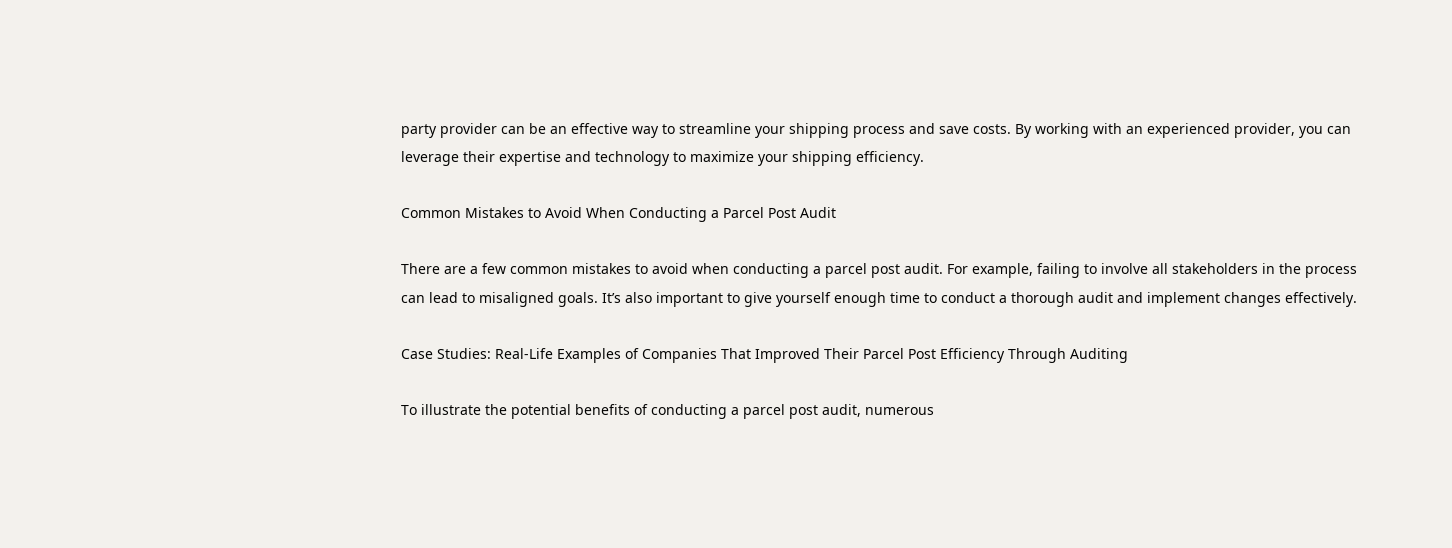party provider can be an effective way to streamline your shipping process and save costs. By working with an experienced provider, you can leverage their expertise and technology to maximize your shipping efficiency.

Common Mistakes to Avoid When Conducting a Parcel Post Audit

There are a few common mistakes to avoid when conducting a parcel post audit. For example, failing to involve all stakeholders in the process can lead to misaligned goals. It’s also important to give yourself enough time to conduct a thorough audit and implement changes effectively.

Case Studies: Real-Life Examples of Companies That Improved Their Parcel Post Efficiency Through Auditing

To illustrate the potential benefits of conducting a parcel post audit, numerous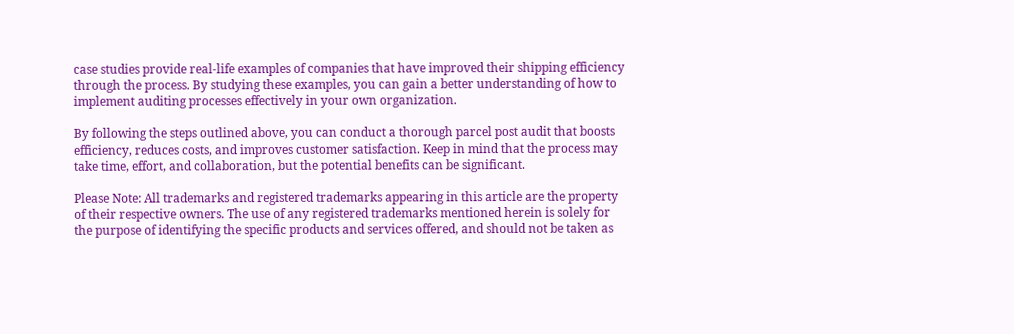case studies provide real-life examples of companies that have improved their shipping efficiency through the process. By studying these examples, you can gain a better understanding of how to implement auditing processes effectively in your own organization.

By following the steps outlined above, you can conduct a thorough parcel post audit that boosts efficiency, reduces costs, and improves customer satisfaction. Keep in mind that the process may take time, effort, and collaboration, but the potential benefits can be significant.

Please Note: All trademarks and registered trademarks appearing in this article are the property of their respective owners. The use of any registered trademarks mentioned herein is solely for the purpose of identifying the specific products and services offered, and should not be taken as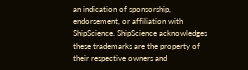an indication of sponsorship, endorsement, or affiliation with ShipScience. ShipScience acknowledges these trademarks are the property of their respective owners and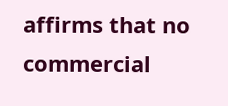affirms that no commercial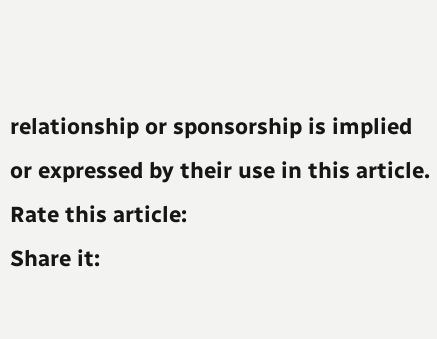relationship or sponsorship is implied or expressed by their use in this article.
Rate this article:
Share it: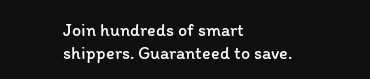Join hundreds of smart shippers. Guaranteed to save.